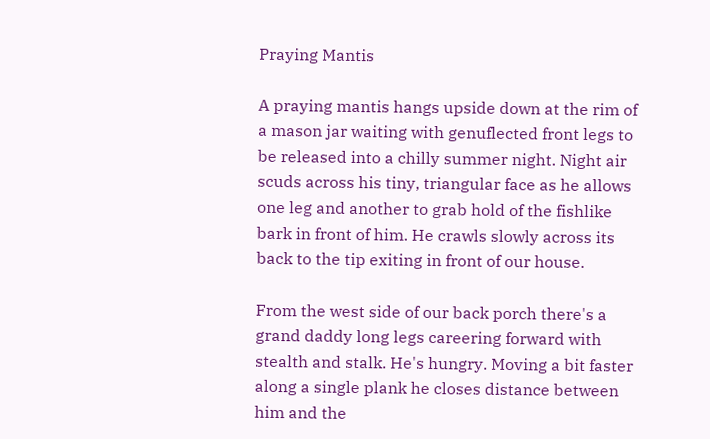Praying Mantis

A praying mantis hangs upside down at the rim of a mason jar waiting with genuflected front legs to be released into a chilly summer night. Night air scuds across his tiny, triangular face as he allows one leg and another to grab hold of the fishlike bark in front of him. He crawls slowly across its back to the tip exiting in front of our house.

From the west side of our back porch there's a grand daddy long legs careering forward with stealth and stalk. He's hungry. Moving a bit faster along a single plank he closes distance between him and the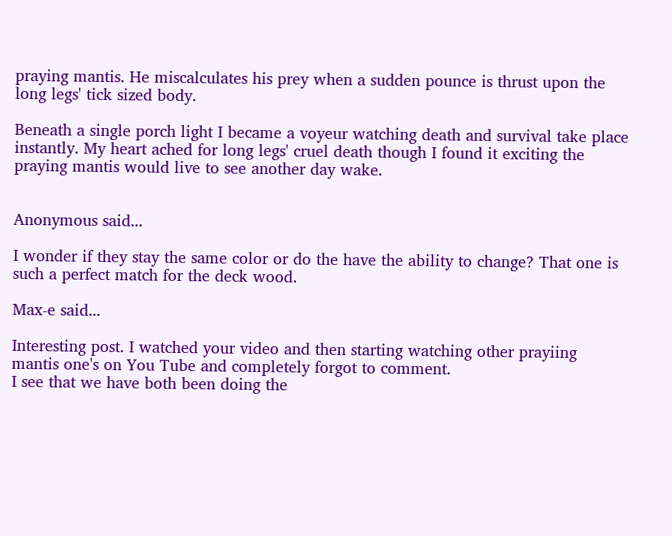praying mantis. He miscalculates his prey when a sudden pounce is thrust upon the long legs' tick sized body.

Beneath a single porch light I became a voyeur watching death and survival take place instantly. My heart ached for long legs' cruel death though I found it exciting the praying mantis would live to see another day wake.


Anonymous said...

I wonder if they stay the same color or do the have the ability to change? That one is such a perfect match for the deck wood.

Max-e said...

Interesting post. I watched your video and then starting watching other prayiing mantis one's on You Tube and completely forgot to comment.
I see that we have both been doing the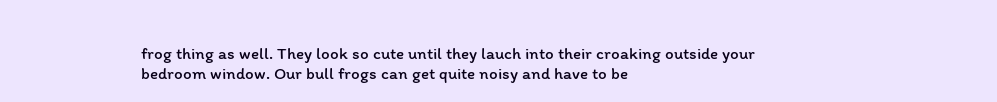frog thing as well. They look so cute until they lauch into their croaking outside your bedroom window. Our bull frogs can get quite noisy and have to be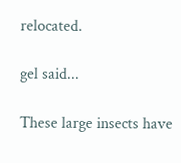relocated.

gel said...

These large insects have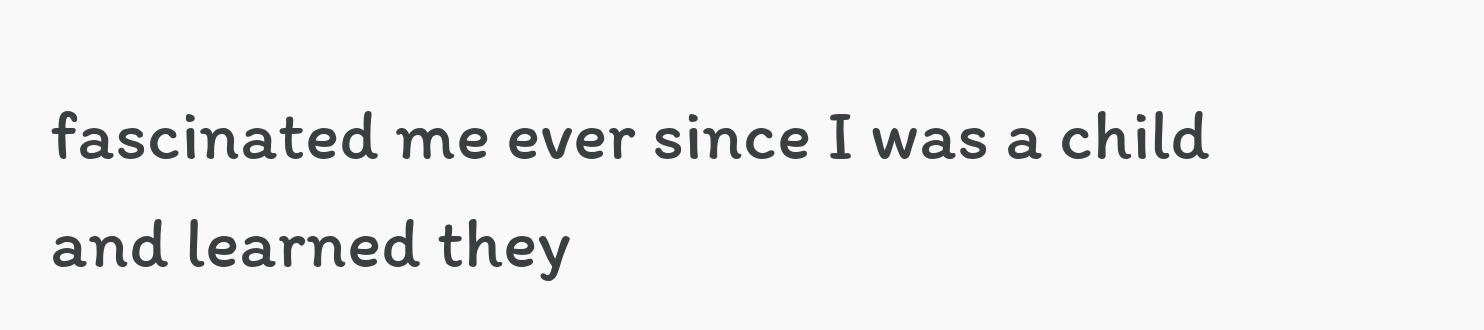fascinated me ever since I was a child and learned they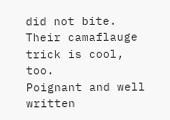did not bite. Their camaflauge trick is cool, too.
Poignant and well written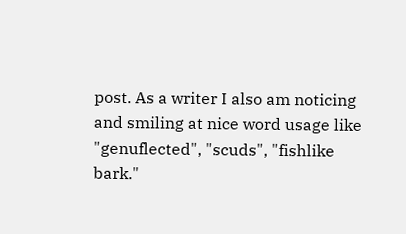post. As a writer I also am noticing and smiling at nice word usage like "genuflected", "scuds", "fishlike bark."